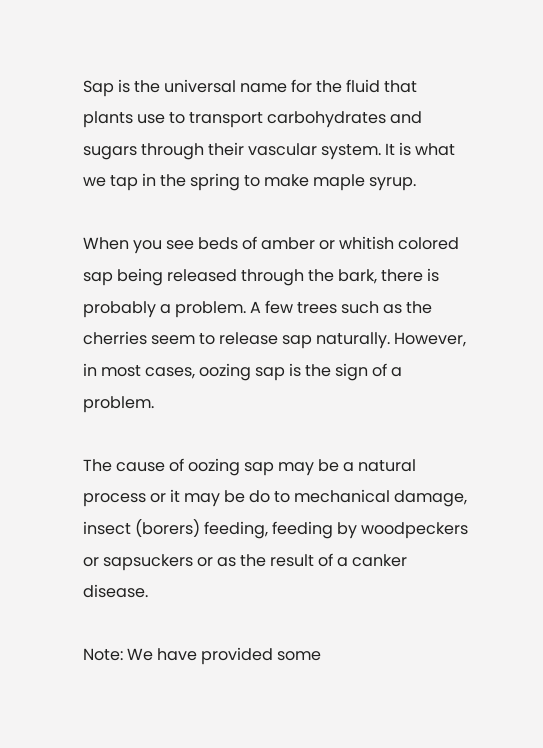Sap is the universal name for the fluid that plants use to transport carbohydrates and sugars through their vascular system. It is what we tap in the spring to make maple syrup.

When you see beds of amber or whitish colored sap being released through the bark, there is probably a problem. A few trees such as the cherries seem to release sap naturally. However, in most cases, oozing sap is the sign of a problem.

The cause of oozing sap may be a natural process or it may be do to mechanical damage, insect (borers) feeding, feeding by woodpeckers or sapsuckers or as the result of a canker disease.

Note: We have provided some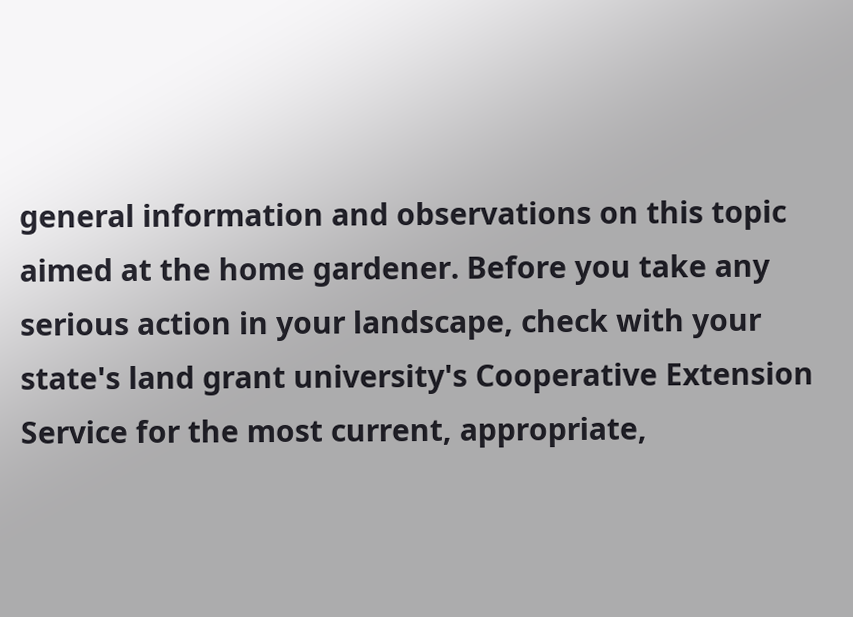general information and observations on this topic aimed at the home gardener. Before you take any serious action in your landscape, check with your state's land grant university's Cooperative Extension Service for the most current, appropriate,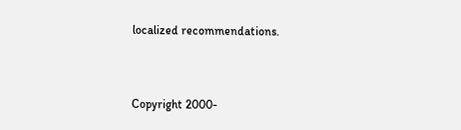localized recommendations.


Copyright 2000-